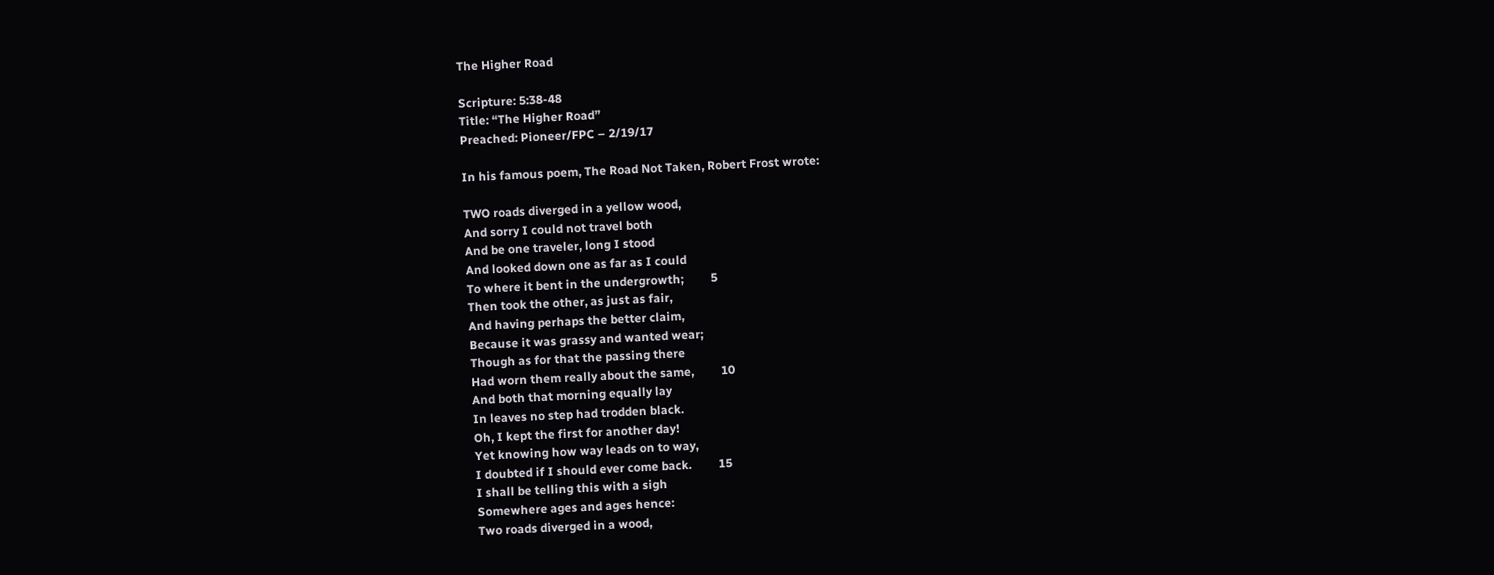The Higher Road

Scripture: 5:38-48
Title: “The Higher Road”
Preached: Pioneer/FPC – 2/19/17

In his famous poem, The Road Not Taken, Robert Frost wrote:

TWO roads diverged in a yellow wood,
And sorry I could not travel both
And be one traveler, long I stood
And looked down one as far as I could
To where it bent in the undergrowth;         5
Then took the other, as just as fair,
And having perhaps the better claim,
Because it was grassy and wanted wear;
Though as for that the passing there
Had worn them really about the same,         10
And both that morning equally lay
In leaves no step had trodden black.
Oh, I kept the first for another day!
Yet knowing how way leads on to way,
I doubted if I should ever come back.         15
I shall be telling this with a sigh
Somewhere ages and ages hence:
Two roads diverged in a wood,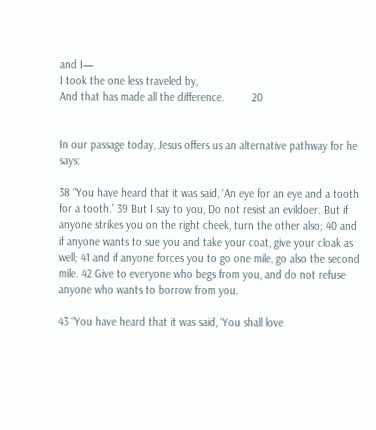and I—
I took the one less traveled by,
And that has made all the difference.         20


In our passage today, Jesus offers us an alternative pathway for he says:

38 “You have heard that it was said, ‘An eye for an eye and a tooth for a tooth.’ 39 But I say to you, Do not resist an evildoer. But if anyone strikes you on the right cheek, turn the other also; 40 and if anyone wants to sue you and take your coat, give your cloak as well; 41 and if anyone forces you to go one mile, go also the second mile. 42 Give to everyone who begs from you, and do not refuse anyone who wants to borrow from you.

43 “You have heard that it was said, ‘You shall love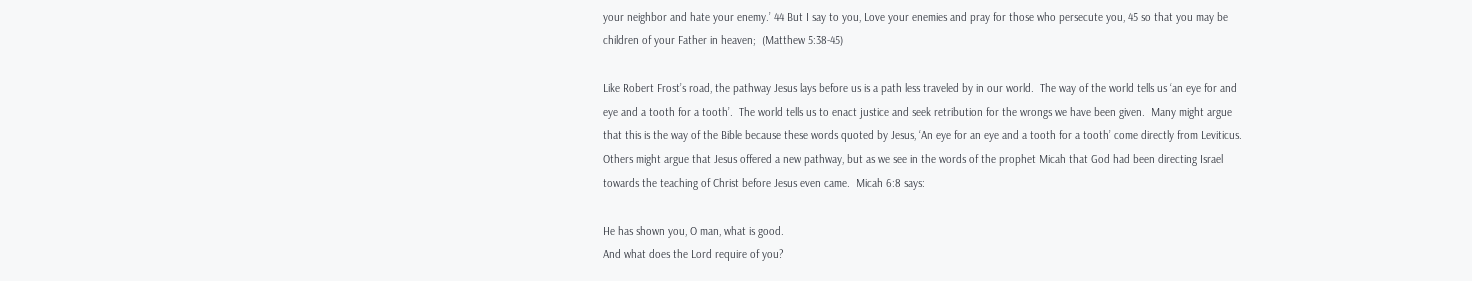your neighbor and hate your enemy.’ 44 But I say to you, Love your enemies and pray for those who persecute you, 45 so that you may be children of your Father in heaven;  (Matthew 5:38-45)

Like Robert Frost’s road, the pathway Jesus lays before us is a path less traveled by in our world.  The way of the world tells us ‘an eye for and eye and a tooth for a tooth’.  The world tells us to enact justice and seek retribution for the wrongs we have been given.  Many might argue that this is the way of the Bible because these words quoted by Jesus, ‘An eye for an eye and a tooth for a tooth’ come directly from Leviticus.  Others might argue that Jesus offered a new pathway, but as we see in the words of the prophet Micah that God had been directing Israel towards the teaching of Christ before Jesus even came.  Micah 6:8 says:

He has shown you, O man, what is good.
And what does the Lord require of you?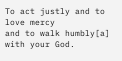To act justly and to love mercy
and to walk humbly[a] with your God.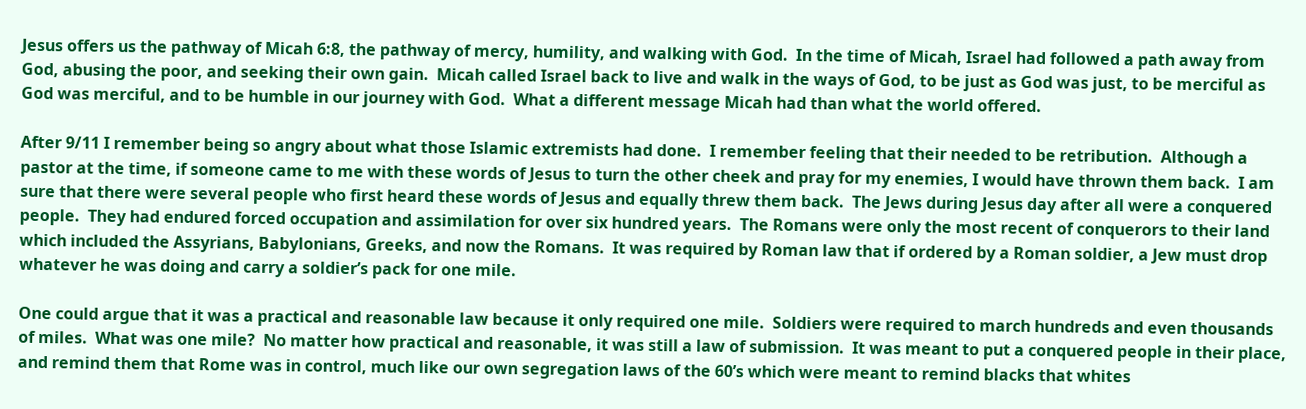Jesus offers us the pathway of Micah 6:8, the pathway of mercy, humility, and walking with God.  In the time of Micah, Israel had followed a path away from God, abusing the poor, and seeking their own gain.  Micah called Israel back to live and walk in the ways of God, to be just as God was just, to be merciful as God was merciful, and to be humble in our journey with God.  What a different message Micah had than what the world offered.

After 9/11 I remember being so angry about what those Islamic extremists had done.  I remember feeling that their needed to be retribution.  Although a pastor at the time, if someone came to me with these words of Jesus to turn the other cheek and pray for my enemies, I would have thrown them back.  I am sure that there were several people who first heard these words of Jesus and equally threw them back.  The Jews during Jesus day after all were a conquered people.  They had endured forced occupation and assimilation for over six hundred years.  The Romans were only the most recent of conquerors to their land which included the Assyrians, Babylonians, Greeks, and now the Romans.  It was required by Roman law that if ordered by a Roman soldier, a Jew must drop whatever he was doing and carry a soldier’s pack for one mile.

One could argue that it was a practical and reasonable law because it only required one mile.  Soldiers were required to march hundreds and even thousands of miles.  What was one mile?  No matter how practical and reasonable, it was still a law of submission.  It was meant to put a conquered people in their place, and remind them that Rome was in control, much like our own segregation laws of the 60’s which were meant to remind blacks that whites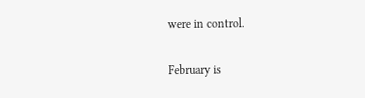were in control.

February is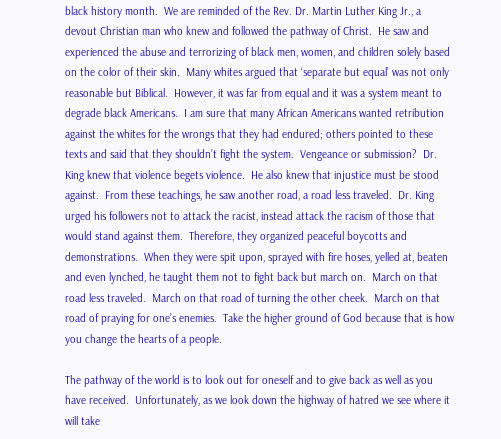black history month.  We are reminded of the Rev. Dr. Martin Luther King Jr., a devout Christian man who knew and followed the pathway of Christ.  He saw and experienced the abuse and terrorizing of black men, women, and children solely based on the color of their skin.  Many whites argued that ‘separate but equal’ was not only reasonable but Biblical.  However, it was far from equal and it was a system meant to degrade black Americans.  I am sure that many African Americans wanted retribution against the whites for the wrongs that they had endured; others pointed to these texts and said that they shouldn’t fight the system.  Vengeance or submission?  Dr. King knew that violence begets violence.  He also knew that injustice must be stood against.  From these teachings, he saw another road, a road less traveled.  Dr. King urged his followers not to attack the racist, instead attack the racism of those that would stand against them.  Therefore, they organized peaceful boycotts and demonstrations.  When they were spit upon, sprayed with fire hoses, yelled at, beaten and even lynched, he taught them not to fight back but march on.  March on that road less traveled.  March on that road of turning the other cheek.  March on that road of praying for one’s enemies.  Take the higher ground of God because that is how you change the hearts of a people.

The pathway of the world is to look out for oneself and to give back as well as you have received.  Unfortunately, as we look down the highway of hatred we see where it will take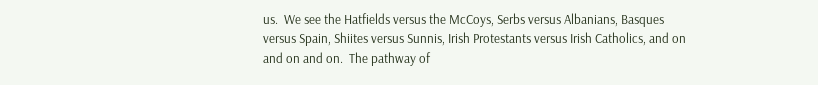us.  We see the Hatfields versus the McCoys, Serbs versus Albanians, Basques versus Spain, Shiites versus Sunnis, Irish Protestants versus Irish Catholics, and on and on and on.  The pathway of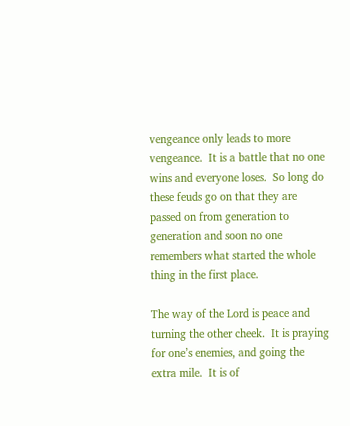vengeance only leads to more vengeance.  It is a battle that no one wins and everyone loses.  So long do these feuds go on that they are passed on from generation to generation and soon no one remembers what started the whole thing in the first place.

The way of the Lord is peace and turning the other cheek.  It is praying for one’s enemies, and going the extra mile.  It is of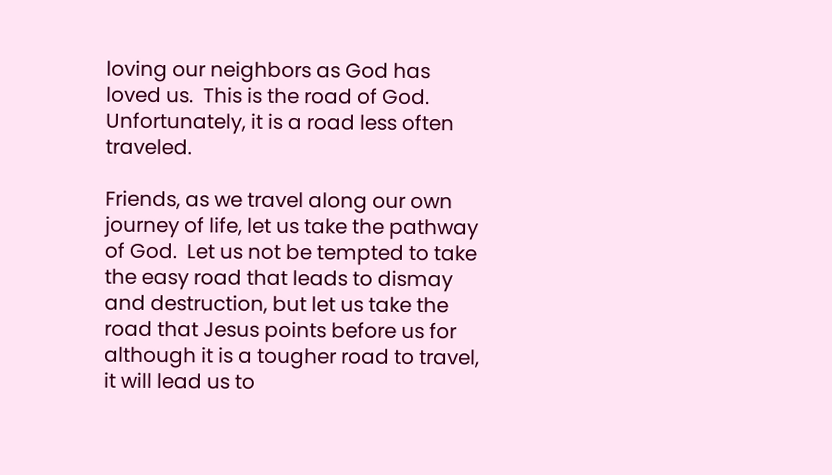loving our neighbors as God has loved us.  This is the road of God.  Unfortunately, it is a road less often traveled.

Friends, as we travel along our own journey of life, let us take the pathway of God.  Let us not be tempted to take the easy road that leads to dismay and destruction, but let us take the road that Jesus points before us for although it is a tougher road to travel, it will lead us to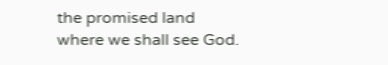the promised land where we shall see God.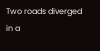Two roads diverged in a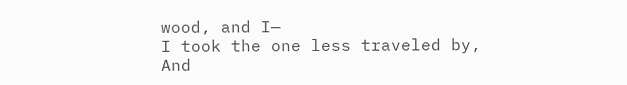wood, and I—
I took the one less traveled by,
And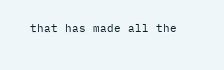that has made all the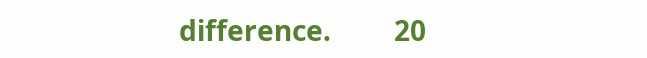difference.         20